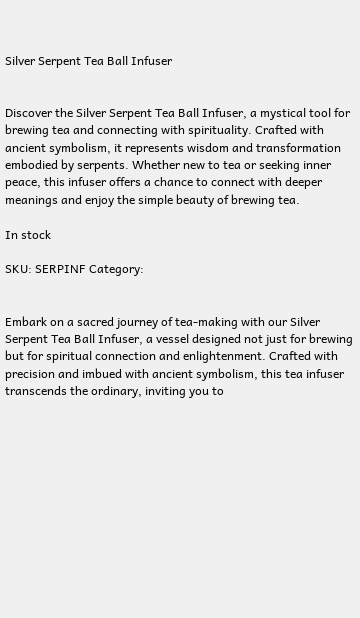Silver Serpent Tea Ball Infuser


Discover the Silver Serpent Tea Ball Infuser, a mystical tool for brewing tea and connecting with spirituality. Crafted with ancient symbolism, it represents wisdom and transformation embodied by serpents. Whether new to tea or seeking inner peace, this infuser offers a chance to connect with deeper meanings and enjoy the simple beauty of brewing tea.

In stock

SKU: SERPINF Category:


Embark on a sacred journey of tea-making with our Silver Serpent Tea Ball Infuser, a vessel designed not just for brewing but for spiritual connection and enlightenment. Crafted with precision and imbued with ancient symbolism, this tea infuser transcends the ordinary, inviting you to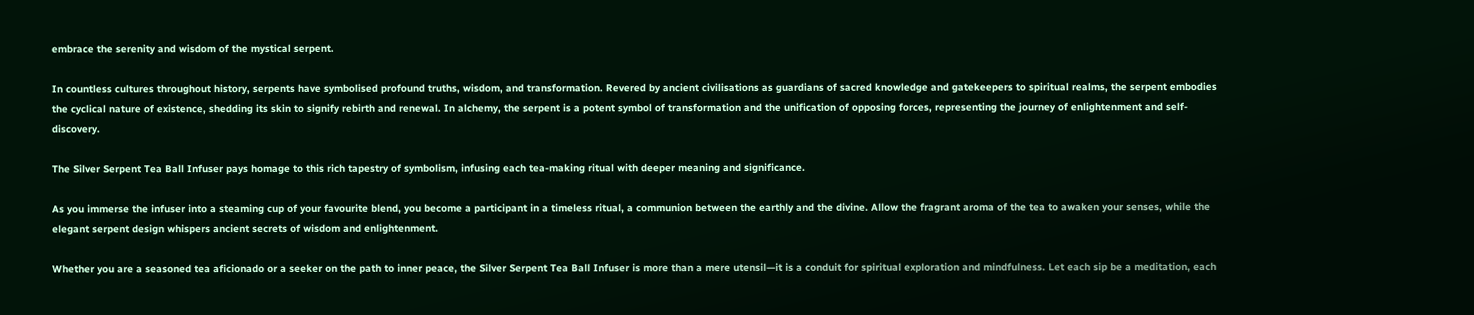embrace the serenity and wisdom of the mystical serpent.

In countless cultures throughout history, serpents have symbolised profound truths, wisdom, and transformation. Revered by ancient civilisations as guardians of sacred knowledge and gatekeepers to spiritual realms, the serpent embodies the cyclical nature of existence, shedding its skin to signify rebirth and renewal. In alchemy, the serpent is a potent symbol of transformation and the unification of opposing forces, representing the journey of enlightenment and self-discovery.

The Silver Serpent Tea Ball Infuser pays homage to this rich tapestry of symbolism, infusing each tea-making ritual with deeper meaning and significance.

As you immerse the infuser into a steaming cup of your favourite blend, you become a participant in a timeless ritual, a communion between the earthly and the divine. Allow the fragrant aroma of the tea to awaken your senses, while the elegant serpent design whispers ancient secrets of wisdom and enlightenment.

Whether you are a seasoned tea aficionado or a seeker on the path to inner peace, the Silver Serpent Tea Ball Infuser is more than a mere utensil—it is a conduit for spiritual exploration and mindfulness. Let each sip be a meditation, each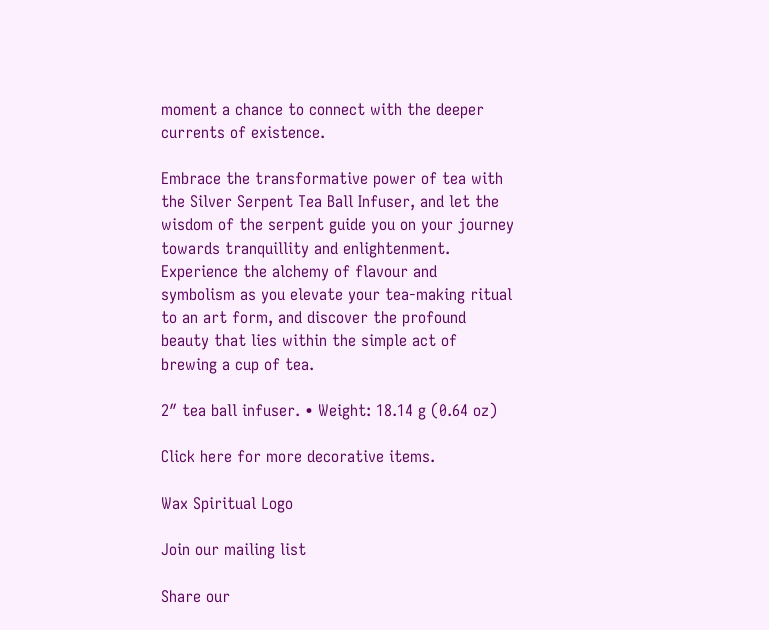moment a chance to connect with the deeper currents of existence.

Embrace the transformative power of tea with the Silver Serpent Tea Ball Infuser, and let the wisdom of the serpent guide you on your journey towards tranquillity and enlightenment. Experience the alchemy of flavour and symbolism as you elevate your tea-making ritual to an art form, and discover the profound beauty that lies within the simple act of brewing a cup of tea.

2″ tea ball infuser. • Weight: 18.14 g (0.64 oz)

Click here for more decorative items.

Wax Spiritual Logo

Join our mailing list

Share our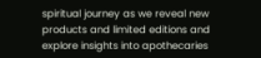spiritual journey as we reveal new products and limited editions and explore insights into apothecaries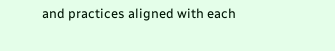and practices aligned with each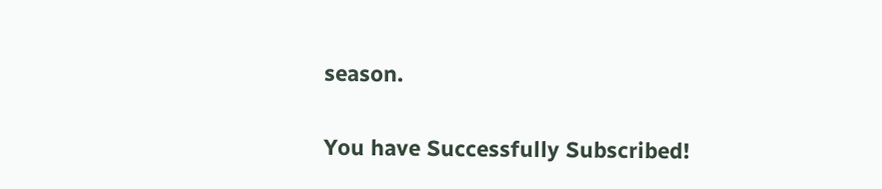season.

You have Successfully Subscribed!